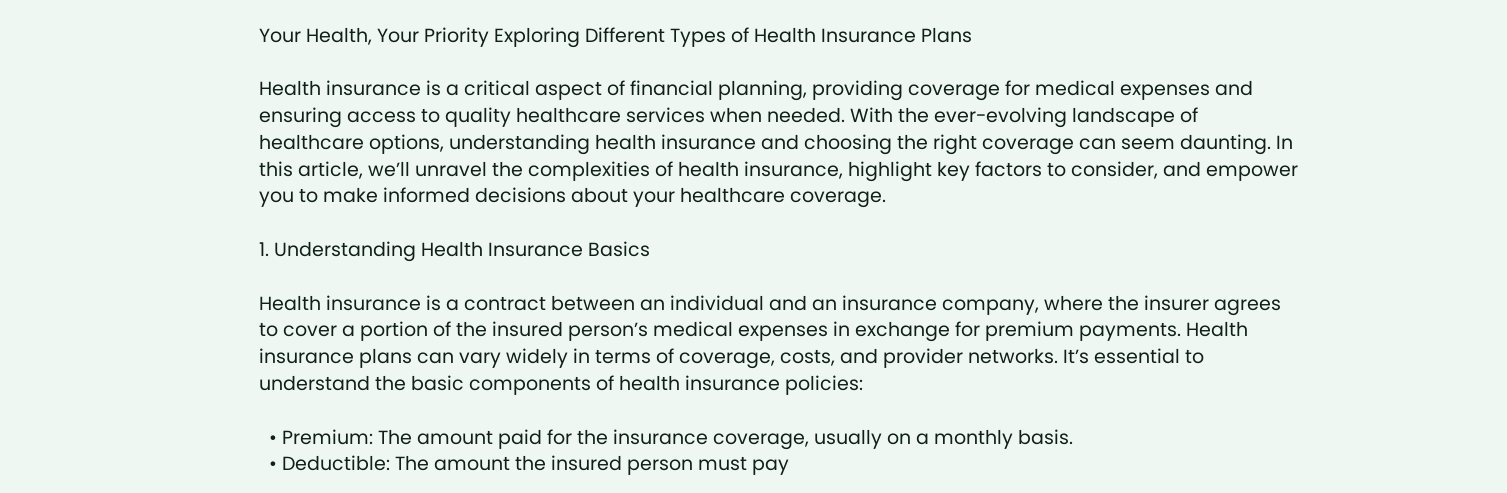Your Health, Your Priority Exploring Different Types of Health Insurance Plans

Health insurance is a critical aspect of financial planning, providing coverage for medical expenses and ensuring access to quality healthcare services when needed. With the ever-evolving landscape of healthcare options, understanding health insurance and choosing the right coverage can seem daunting. In this article, we’ll unravel the complexities of health insurance, highlight key factors to consider, and empower you to make informed decisions about your healthcare coverage.

1. Understanding Health Insurance Basics

Health insurance is a contract between an individual and an insurance company, where the insurer agrees to cover a portion of the insured person’s medical expenses in exchange for premium payments. Health insurance plans can vary widely in terms of coverage, costs, and provider networks. It’s essential to understand the basic components of health insurance policies:

  • Premium: The amount paid for the insurance coverage, usually on a monthly basis.
  • Deductible: The amount the insured person must pay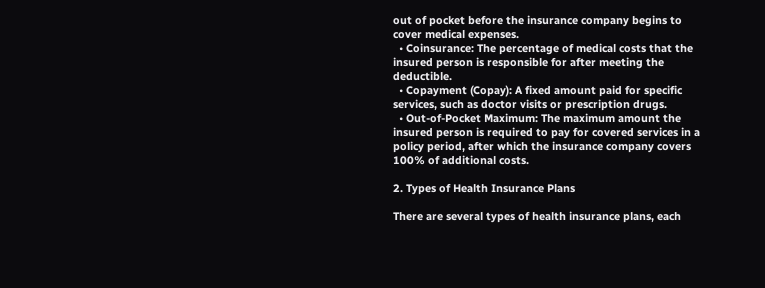out of pocket before the insurance company begins to cover medical expenses.
  • Coinsurance: The percentage of medical costs that the insured person is responsible for after meeting the deductible.
  • Copayment (Copay): A fixed amount paid for specific services, such as doctor visits or prescription drugs.
  • Out-of-Pocket Maximum: The maximum amount the insured person is required to pay for covered services in a policy period, after which the insurance company covers 100% of additional costs.

2. Types of Health Insurance Plans

There are several types of health insurance plans, each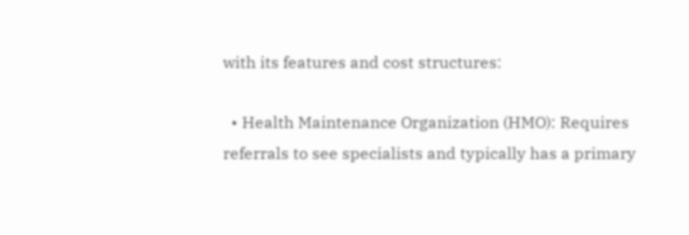with its features and cost structures:

  • Health Maintenance Organization (HMO): Requires referrals to see specialists and typically has a primary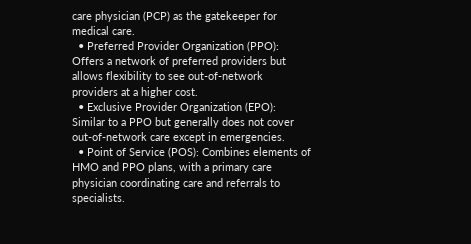care physician (PCP) as the gatekeeper for medical care.
  • Preferred Provider Organization (PPO): Offers a network of preferred providers but allows flexibility to see out-of-network providers at a higher cost.
  • Exclusive Provider Organization (EPO): Similar to a PPO but generally does not cover out-of-network care except in emergencies.
  • Point of Service (POS): Combines elements of HMO and PPO plans, with a primary care physician coordinating care and referrals to specialists.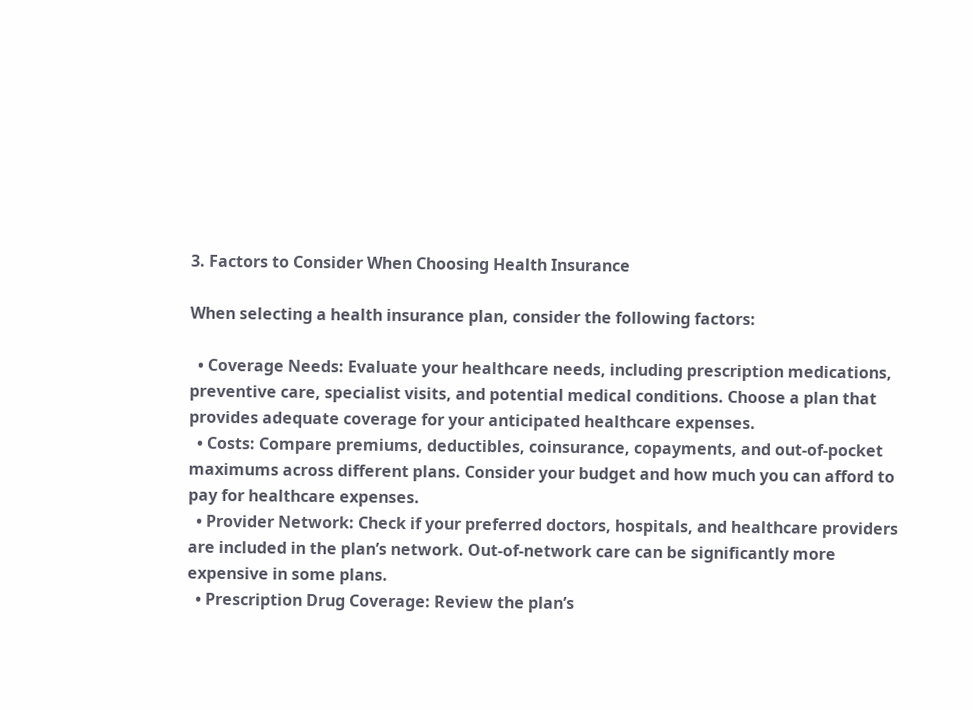3. Factors to Consider When Choosing Health Insurance

When selecting a health insurance plan, consider the following factors:

  • Coverage Needs: Evaluate your healthcare needs, including prescription medications, preventive care, specialist visits, and potential medical conditions. Choose a plan that provides adequate coverage for your anticipated healthcare expenses.
  • Costs: Compare premiums, deductibles, coinsurance, copayments, and out-of-pocket maximums across different plans. Consider your budget and how much you can afford to pay for healthcare expenses.
  • Provider Network: Check if your preferred doctors, hospitals, and healthcare providers are included in the plan’s network. Out-of-network care can be significantly more expensive in some plans.
  • Prescription Drug Coverage: Review the plan’s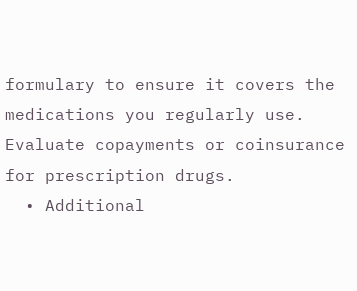formulary to ensure it covers the medications you regularly use. Evaluate copayments or coinsurance for prescription drugs.
  • Additional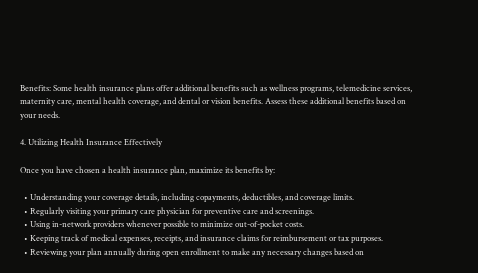Benefits: Some health insurance plans offer additional benefits such as wellness programs, telemedicine services, maternity care, mental health coverage, and dental or vision benefits. Assess these additional benefits based on your needs.

4. Utilizing Health Insurance Effectively

Once you have chosen a health insurance plan, maximize its benefits by:

  • Understanding your coverage details, including copayments, deductibles, and coverage limits.
  • Regularly visiting your primary care physician for preventive care and screenings.
  • Using in-network providers whenever possible to minimize out-of-pocket costs.
  • Keeping track of medical expenses, receipts, and insurance claims for reimbursement or tax purposes.
  • Reviewing your plan annually during open enrollment to make any necessary changes based on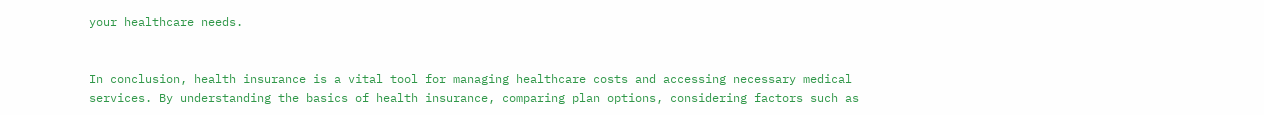your healthcare needs.


In conclusion, health insurance is a vital tool for managing healthcare costs and accessing necessary medical services. By understanding the basics of health insurance, comparing plan options, considering factors such as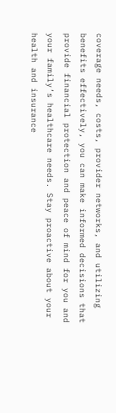coverage needs, costs, provider networks, and utilizing benefits effectively, you can make informed decisions that provide financial protection and peace of mind for you and your family’s healthcare needs. Stay proactive about your health and insurance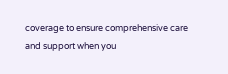coverage to ensure comprehensive care and support when you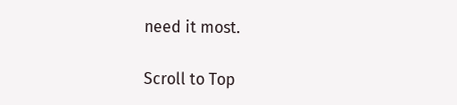need it most.

Scroll to Top